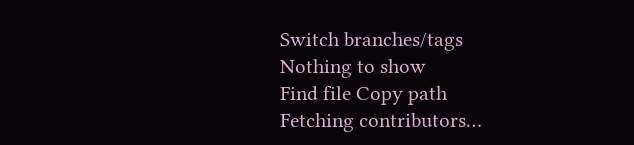Switch branches/tags
Nothing to show
Find file Copy path
Fetching contributors…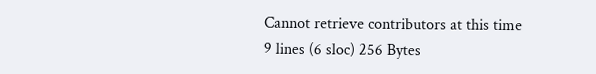Cannot retrieve contributors at this time
9 lines (6 sloc) 256 Bytes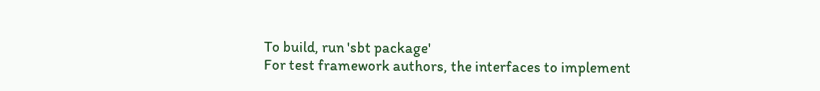To build, run 'sbt package'
For test framework authors, the interfaces to implement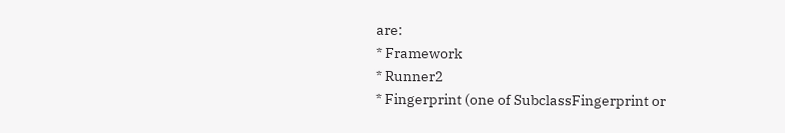are:
* Framework
* Runner2
* Fingerprint (one of SubclassFingerprint or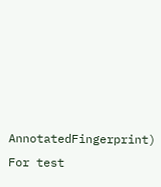AnnotatedFingerprint)
For test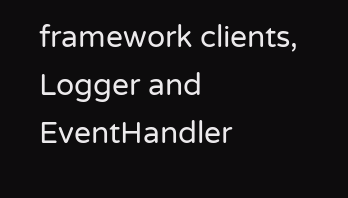framework clients, Logger and EventHandler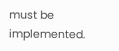must be implemented.